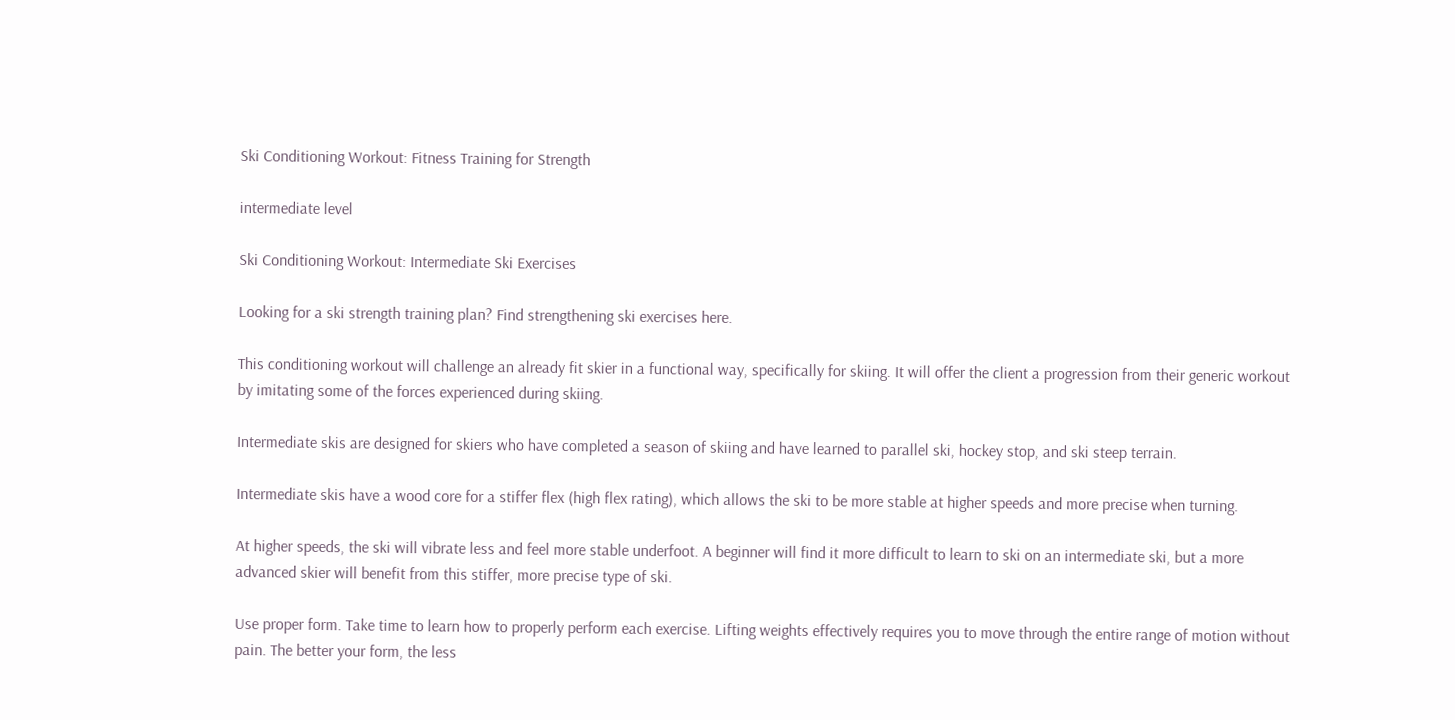Ski Conditioning Workout: Fitness Training for Strength

intermediate level

Ski Conditioning Workout: Intermediate Ski Exercises

Looking for a ski strength training plan? Find strengthening ski exercises here.

This conditioning workout will challenge an already fit skier in a functional way, specifically for skiing. It will offer the client a progression from their generic workout by imitating some of the forces experienced during skiing.

Intermediate skis are designed for skiers who have completed a season of skiing and have learned to parallel ski, hockey stop, and ski steep terrain.

Intermediate skis have a wood core for a stiffer flex (high flex rating), which allows the ski to be more stable at higher speeds and more precise when turning.

At higher speeds, the ski will vibrate less and feel more stable underfoot. A beginner will find it more difficult to learn to ski on an intermediate ski, but a more advanced skier will benefit from this stiffer, more precise type of ski.

Use proper form. Take time to learn how to properly perform each exercise. Lifting weights effectively requires you to move through the entire range of motion without pain. The better your form, the less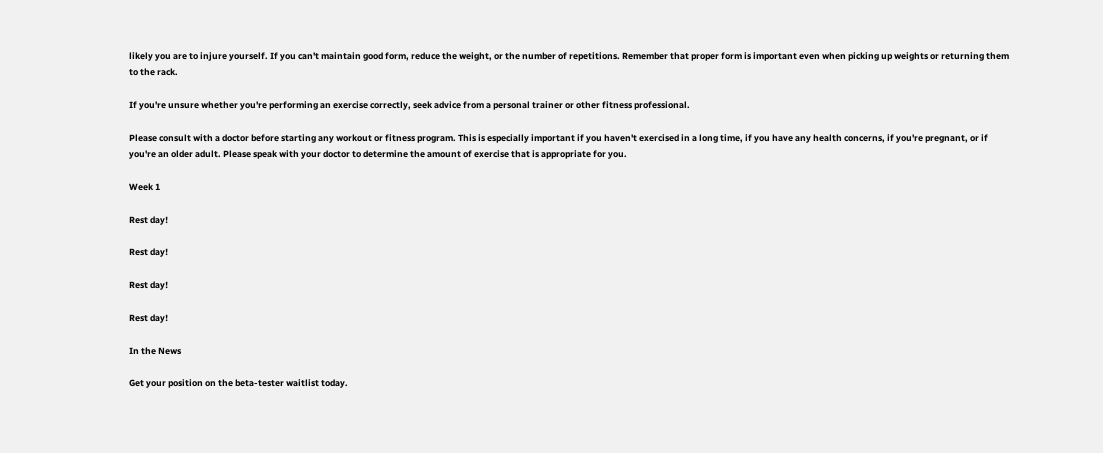likely you are to injure yourself. If you can't maintain good form, reduce the weight, or the number of repetitions. Remember that proper form is important even when picking up weights or returning them to the rack.

If you're unsure whether you're performing an exercise correctly, seek advice from a personal trainer or other fitness professional.

Please consult with a doctor before starting any workout or fitness program. This is especially important if you haven't exercised in a long time, if you have any health concerns, if you're pregnant, or if you're an older adult. Please speak with your doctor to determine the amount of exercise that is appropriate for you.

Week 1

Rest day!

Rest day!

Rest day!

Rest day!

In the News

Get your position on the beta-tester waitlist today.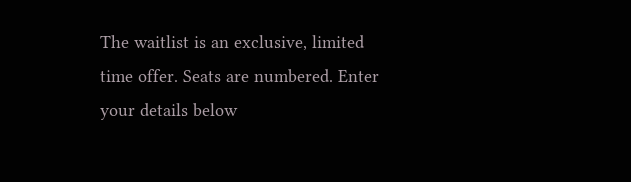The waitlist is an exclusive, limited time offer. Seats are numbered. Enter your details below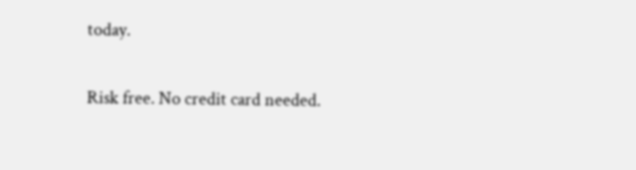today.

Risk free. No credit card needed.